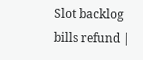Slot backlog bills refund |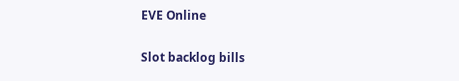EVE Online

Slot backlog bills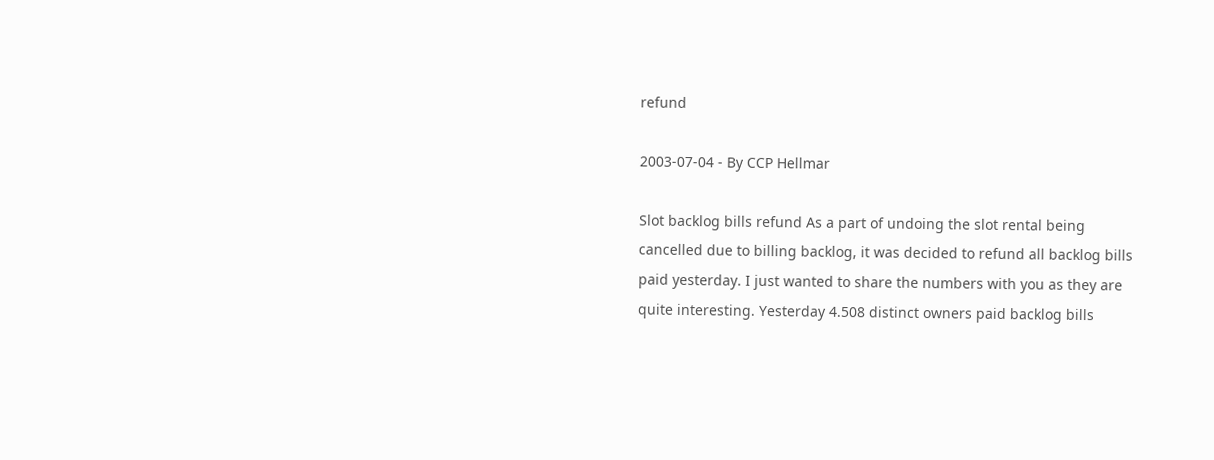refund

2003-07-04 - By CCP Hellmar

Slot backlog bills refund As a part of undoing the slot rental being cancelled due to billing backlog, it was decided to refund all backlog bills paid yesterday. I just wanted to share the numbers with you as they are quite interesting. Yesterday 4.508 distinct owners paid backlog bills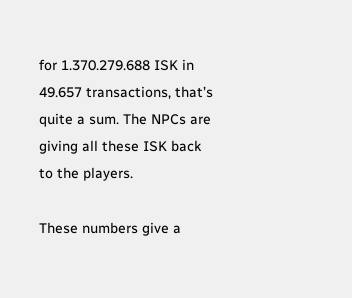for 1.370.279.688 ISK in 49.657 transactions, that’s quite a sum. The NPCs are giving all these ISK back to the players.

These numbers give a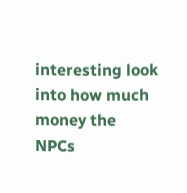interesting look into how much money the NPCs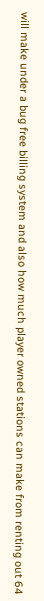will make under a bug free billing system and also how much player owned stations can make from renting out 64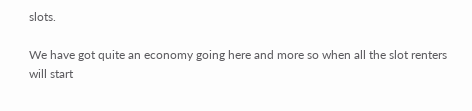slots.

We have got quite an economy going here and more so when all the slot renters will start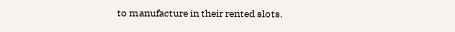to manufacture in their rented slots.